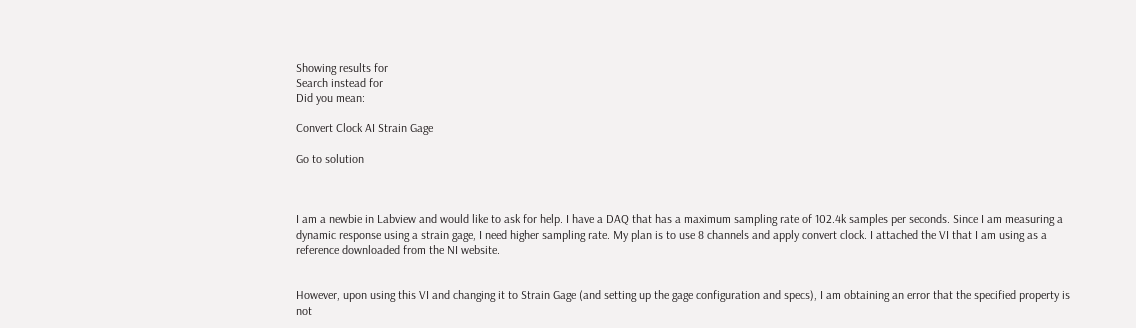Showing results for
Search instead for
Did you mean:

Convert Clock AI Strain Gage

Go to solution



I am a newbie in Labview and would like to ask for help. I have a DAQ that has a maximum sampling rate of 102.4k samples per seconds. Since I am measuring a dynamic response using a strain gage, I need higher sampling rate. My plan is to use 8 channels and apply convert clock. I attached the VI that I am using as a reference downloaded from the NI website.


However, upon using this VI and changing it to Strain Gage (and setting up the gage configuration and specs), I am obtaining an error that the specified property is not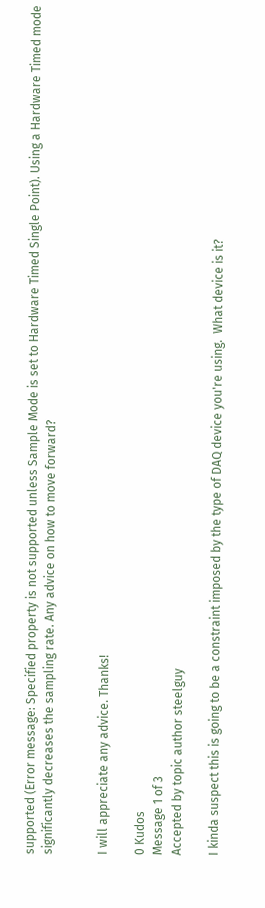supported (Error message: Specified property is not supported unless Sample Mode is set to Hardware Timed Single Point). Using a Hardware Timed mode significantly decreases the sampling rate. Any advice on how to move forward?


I will appreciate any advice. Thanks!

0 Kudos
Message 1 of 3
Accepted by topic author steelguy

I kinda suspect this is going to be a constraint imposed by the type of DAQ device you're using.  What device is it?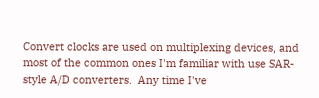Convert clocks are used on multiplexing devices, and most of the common ones I'm familiar with use SAR-style A/D converters.  Any time I've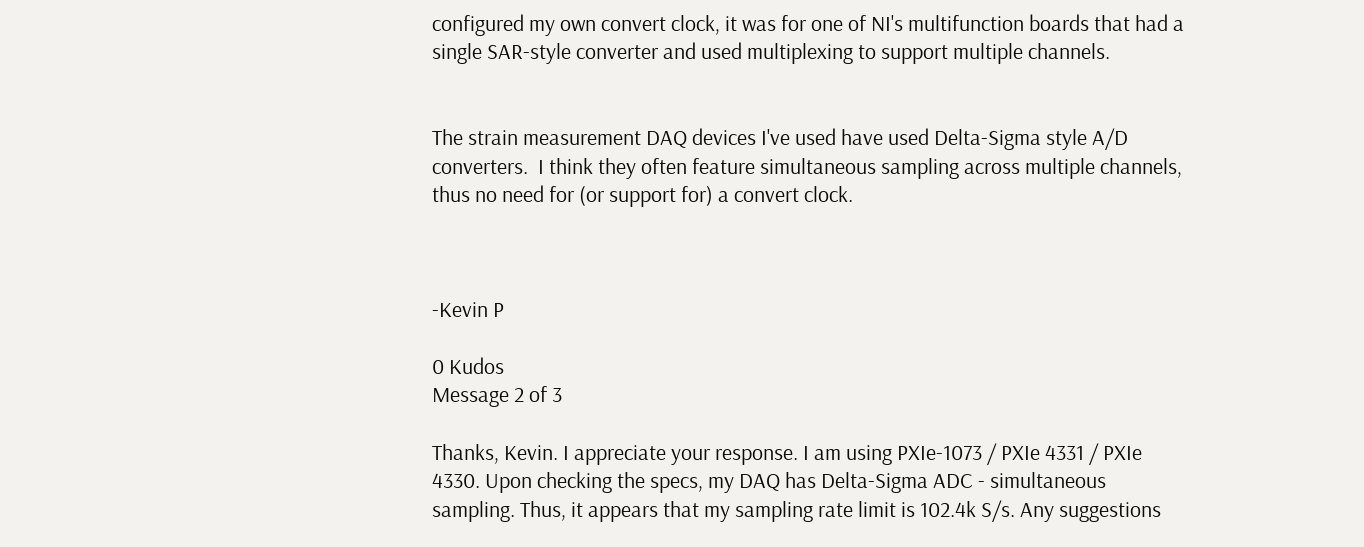configured my own convert clock, it was for one of NI's multifunction boards that had a single SAR-style converter and used multiplexing to support multiple channels.


The strain measurement DAQ devices I've used have used Delta-Sigma style A/D converters.  I think they often feature simultaneous sampling across multiple channels, thus no need for (or support for) a convert clock.



-Kevin P

0 Kudos
Message 2 of 3

Thanks, Kevin. I appreciate your response. I am using PXIe-1073 / PXIe 4331 / PXIe 4330. Upon checking the specs, my DAQ has Delta-Sigma ADC - simultaneous sampling. Thus, it appears that my sampling rate limit is 102.4k S/s. Any suggestions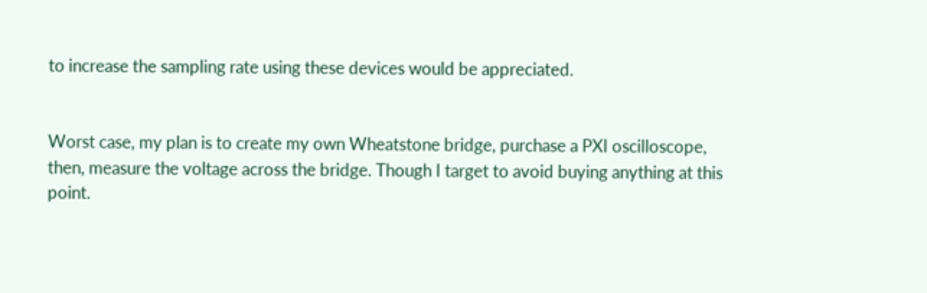to increase the sampling rate using these devices would be appreciated.


Worst case, my plan is to create my own Wheatstone bridge, purchase a PXI oscilloscope, then, measure the voltage across the bridge. Though I target to avoid buying anything at this point.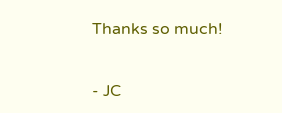Thanks so much!


- JC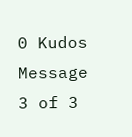0 Kudos
Message 3 of 3